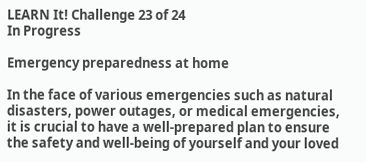LEARN It! Challenge 23 of 24
In Progress

Emergency preparedness at home

In the face of various emergencies such as natural disasters, power outages, or medical emergencies, it is crucial to have a well-prepared plan to ensure the safety and well-being of yourself and your loved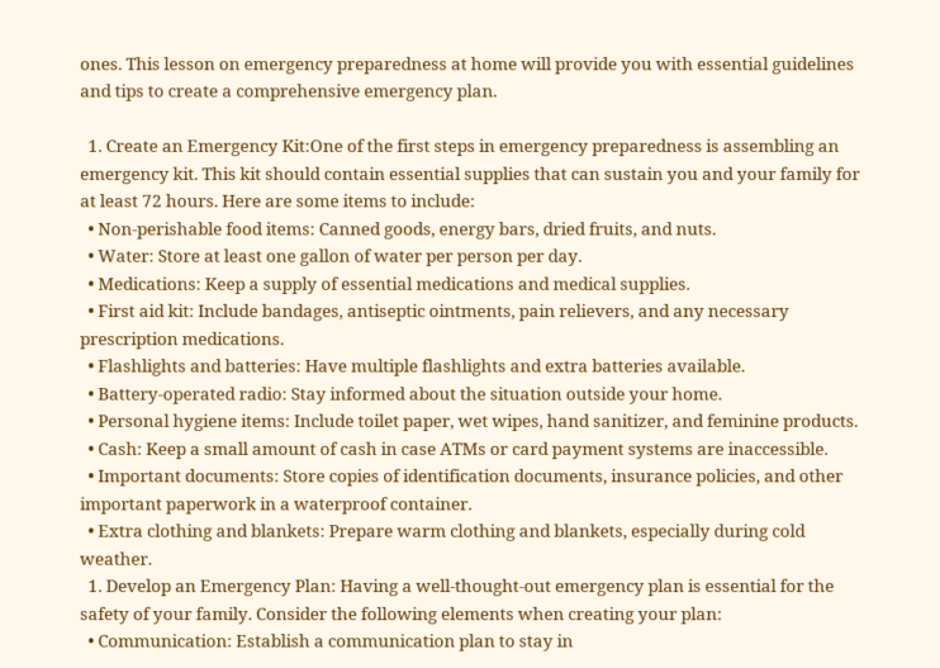ones. This lesson on emergency preparedness at home will provide you with essential guidelines and tips to create a comprehensive emergency plan.

  1. Create an Emergency Kit:One of the first steps in emergency preparedness is assembling an emergency kit. This kit should contain essential supplies that can sustain you and your family for at least 72 hours. Here are some items to include:
  • Non-perishable food items: Canned goods, energy bars, dried fruits, and nuts.
  • Water: Store at least one gallon of water per person per day.
  • Medications: Keep a supply of essential medications and medical supplies.
  • First aid kit: Include bandages, antiseptic ointments, pain relievers, and any necessary prescription medications.
  • Flashlights and batteries: Have multiple flashlights and extra batteries available.
  • Battery-operated radio: Stay informed about the situation outside your home.
  • Personal hygiene items: Include toilet paper, wet wipes, hand sanitizer, and feminine products.
  • Cash: Keep a small amount of cash in case ATMs or card payment systems are inaccessible.
  • Important documents: Store copies of identification documents, insurance policies, and other important paperwork in a waterproof container.
  • Extra clothing and blankets: Prepare warm clothing and blankets, especially during cold weather.
  1. Develop an Emergency Plan: Having a well-thought-out emergency plan is essential for the safety of your family. Consider the following elements when creating your plan:
  • Communication: Establish a communication plan to stay in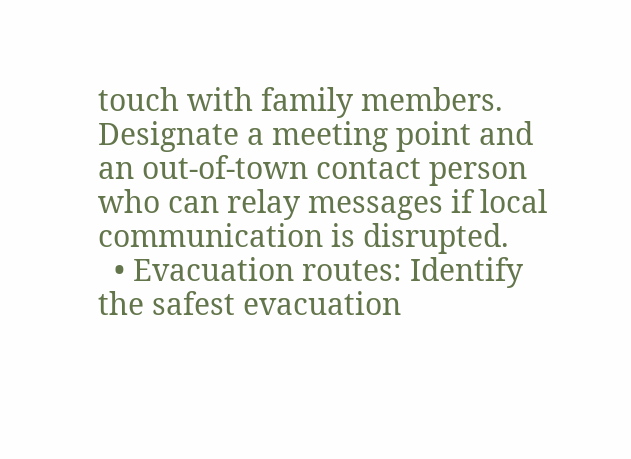touch with family members. Designate a meeting point and an out-of-town contact person who can relay messages if local communication is disrupted.
  • Evacuation routes: Identify the safest evacuation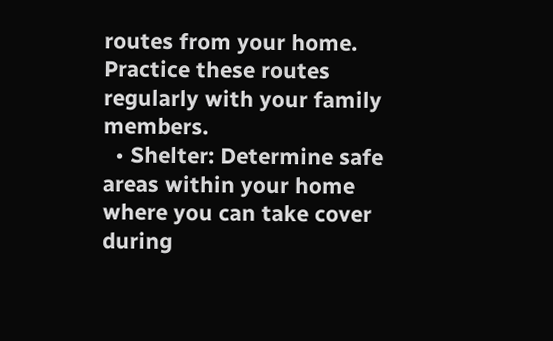routes from your home. Practice these routes regularly with your family members.
  • Shelter: Determine safe areas within your home where you can take cover during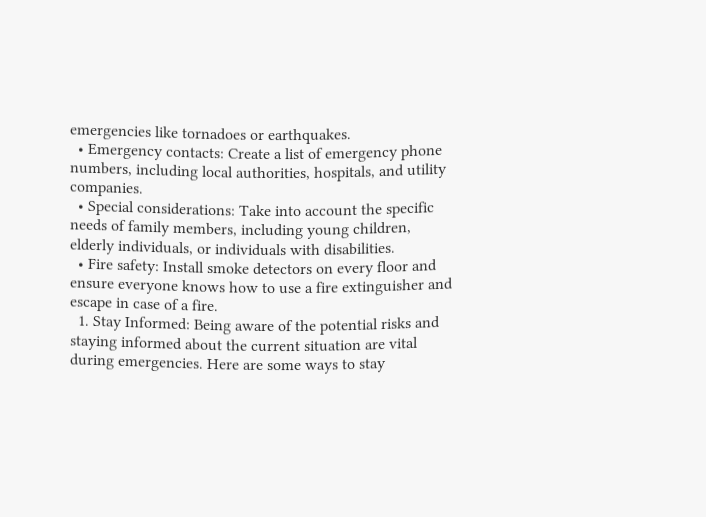emergencies like tornadoes or earthquakes.
  • Emergency contacts: Create a list of emergency phone numbers, including local authorities, hospitals, and utility companies.
  • Special considerations: Take into account the specific needs of family members, including young children, elderly individuals, or individuals with disabilities.
  • Fire safety: Install smoke detectors on every floor and ensure everyone knows how to use a fire extinguisher and escape in case of a fire.
  1. Stay Informed: Being aware of the potential risks and staying informed about the current situation are vital during emergencies. Here are some ways to stay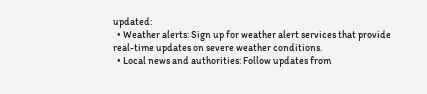updated:
  • Weather alerts: Sign up for weather alert services that provide real-time updates on severe weather conditions.
  • Local news and authorities: Follow updates from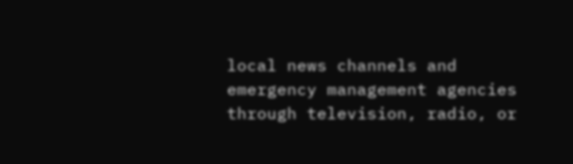local news channels and emergency management agencies through television, radio, or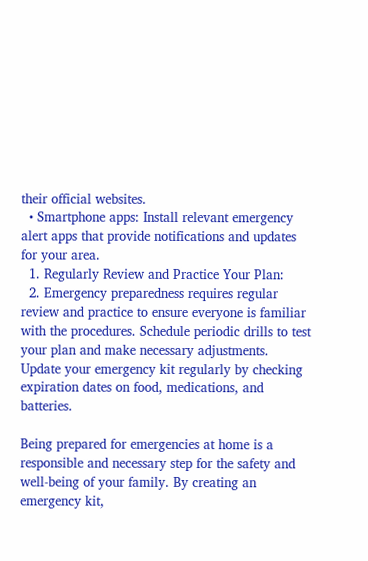their official websites.
  • Smartphone apps: Install relevant emergency alert apps that provide notifications and updates for your area.
  1. Regularly Review and Practice Your Plan:
  2. Emergency preparedness requires regular review and practice to ensure everyone is familiar with the procedures. Schedule periodic drills to test your plan and make necessary adjustments. Update your emergency kit regularly by checking expiration dates on food, medications, and batteries.

Being prepared for emergencies at home is a responsible and necessary step for the safety and well-being of your family. By creating an emergency kit,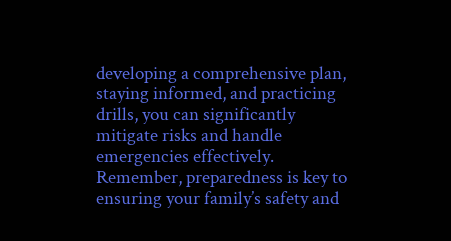developing a comprehensive plan, staying informed, and practicing drills, you can significantly mitigate risks and handle emergencies effectively. Remember, preparedness is key to ensuring your family’s safety and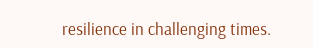resilience in challenging times.